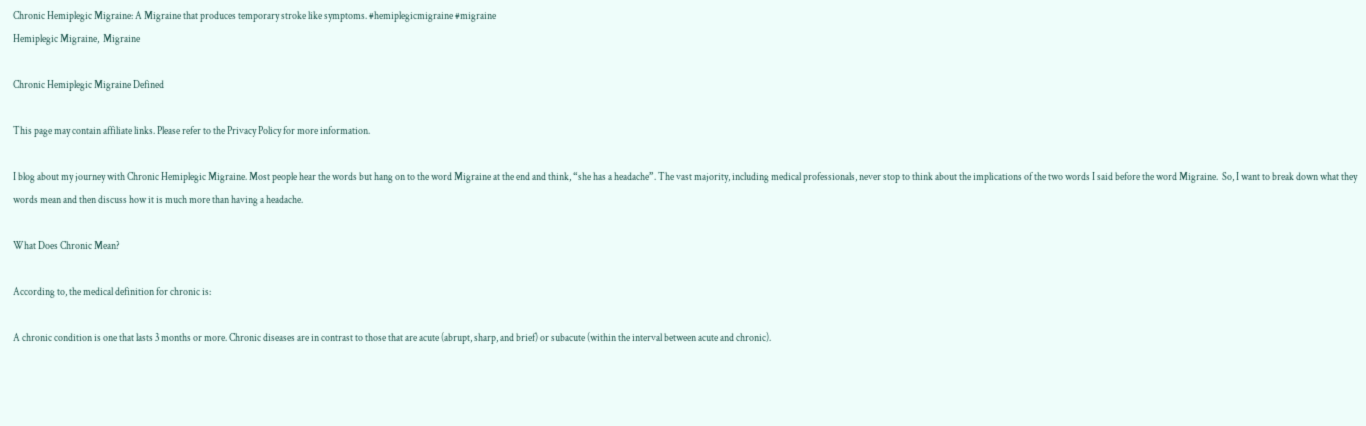Chronic Hemiplegic Migraine: A Migraine that produces temporary stroke like symptoms. #hemiplegicmigraine #migraine
Hemiplegic Migraine,  Migraine

Chronic Hemiplegic Migraine Defined

This page may contain affiliate links. Please refer to the Privacy Policy for more information.

I blog about my journey with Chronic Hemiplegic Migraine. Most people hear the words but hang on to the word Migraine at the end and think, “she has a headache”. The vast majority, including medical professionals, never stop to think about the implications of the two words I said before the word Migraine.  So, I want to break down what they words mean and then discuss how it is much more than having a headache.

What Does Chronic Mean?

According to, the medical definition for chronic is:

A chronic condition is one that lasts 3 months or more. Chronic diseases are in contrast to those that are acute (abrupt, sharp, and brief) or subacute (within the interval between acute and chronic).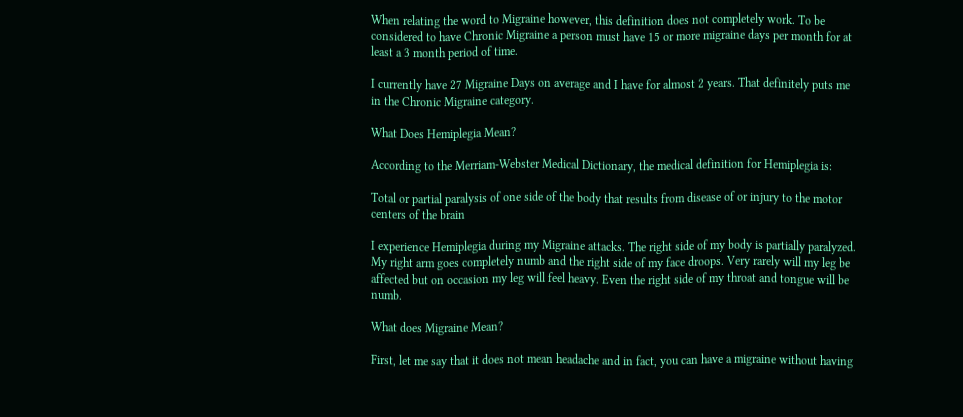When relating the word to Migraine however, this definition does not completely work. To be considered to have Chronic Migraine a person must have 15 or more migraine days per month for at least a 3 month period of time.

I currently have 27 Migraine Days on average and I have for almost 2 years. That definitely puts me in the Chronic Migraine category.

What Does Hemiplegia Mean?

According to the Merriam-Webster Medical Dictionary, the medical definition for Hemiplegia is:

Total or partial paralysis of one side of the body that results from disease of or injury to the motor centers of the brain

I experience Hemiplegia during my Migraine attacks. The right side of my body is partially paralyzed. My right arm goes completely numb and the right side of my face droops. Very rarely will my leg be affected but on occasion my leg will feel heavy. Even the right side of my throat and tongue will be numb.

What does Migraine Mean?

First, let me say that it does not mean headache and in fact, you can have a migraine without having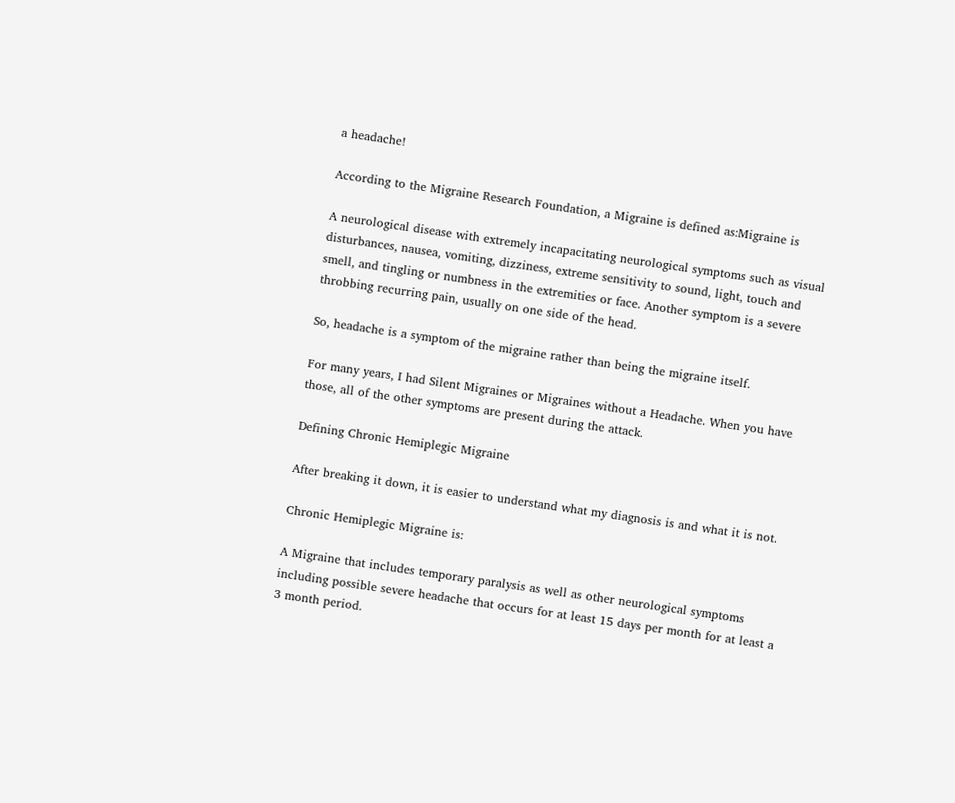a headache!

According to the Migraine Research Foundation, a Migraine is defined as:Migraine is

A neurological disease with extremely incapacitating neurological symptoms such as visual disturbances, nausea, vomiting, dizziness, extreme sensitivity to sound, light, touch and smell, and tingling or numbness in the extremities or face. Another symptom is a severe throbbing recurring pain, usually on one side of the head.

So, headache is a symptom of the migraine rather than being the migraine itself.

For many years, I had Silent Migraines or Migraines without a Headache. When you have those, all of the other symptoms are present during the attack.

Defining Chronic Hemiplegic Migraine

After breaking it down, it is easier to understand what my diagnosis is and what it is not.

Chronic Hemiplegic Migraine is:

A Migraine that includes temporary paralysis as well as other neurological symptoms including possible severe headache that occurs for at least 15 days per month for at least a 3 month period.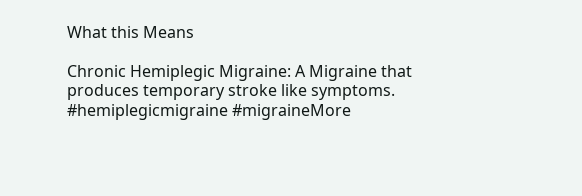What this Means

Chronic Hemiplegic Migraine: A Migraine that produces temporary stroke like symptoms. #hemiplegicmigraine #migraineMore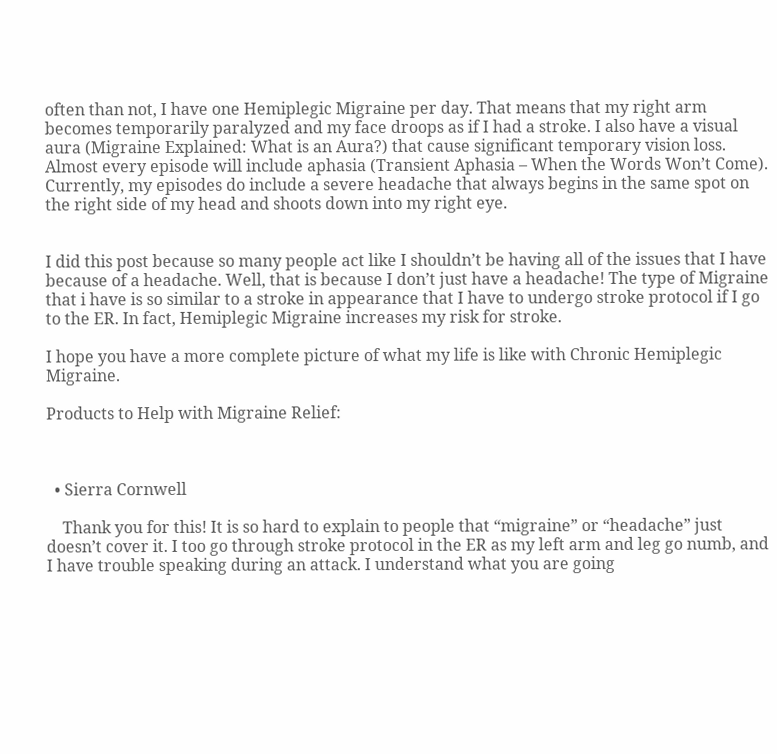often than not, I have one Hemiplegic Migraine per day. That means that my right arm becomes temporarily paralyzed and my face droops as if I had a stroke. I also have a visual aura (Migraine Explained: What is an Aura?) that cause significant temporary vision loss. Almost every episode will include aphasia (Transient Aphasia – When the Words Won’t Come). Currently, my episodes do include a severe headache that always begins in the same spot on the right side of my head and shoots down into my right eye.


I did this post because so many people act like I shouldn’t be having all of the issues that I have because of a headache. Well, that is because I don’t just have a headache! The type of Migraine that i have is so similar to a stroke in appearance that I have to undergo stroke protocol if I go to the ER. In fact, Hemiplegic Migraine increases my risk for stroke.

I hope you have a more complete picture of what my life is like with Chronic Hemiplegic Migraine.

Products to Help with Migraine Relief:



  • Sierra Cornwell

    Thank you for this! It is so hard to explain to people that “migraine” or “headache” just doesn’t cover it. I too go through stroke protocol in the ER as my left arm and leg go numb, and I have trouble speaking during an attack. I understand what you are going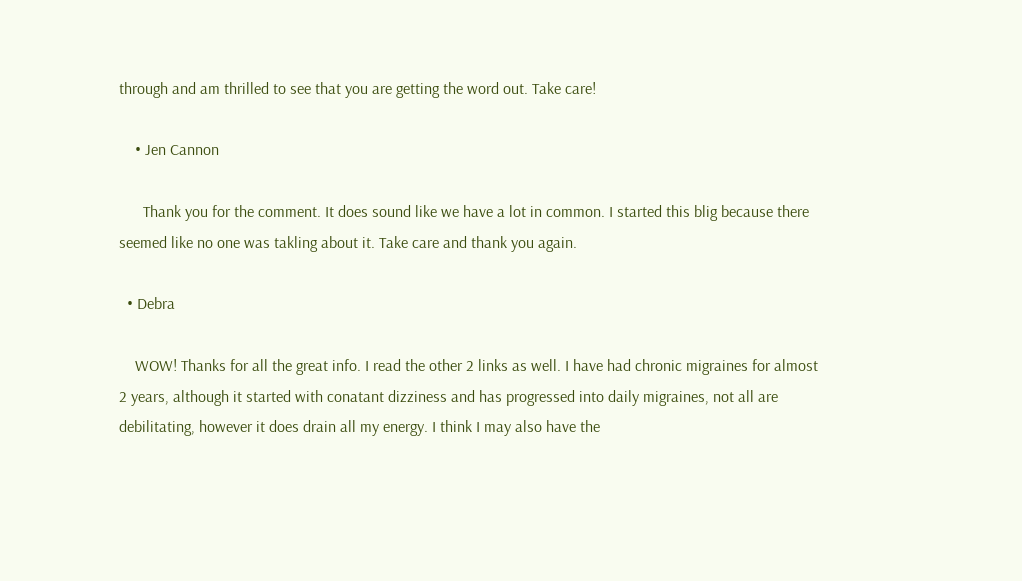through and am thrilled to see that you are getting the word out. Take care!

    • Jen Cannon

      Thank you for the comment. It does sound like we have a lot in common. I started this blig because there seemed like no one was takling about it. Take care and thank you again.

  • Debra

    WOW! Thanks for all the great info. I read the other 2 links as well. I have had chronic migraines for almost 2 years, although it started with conatant dizziness and has progressed into daily migraines, not all are debilitating, however it does drain all my energy. I think I may also have the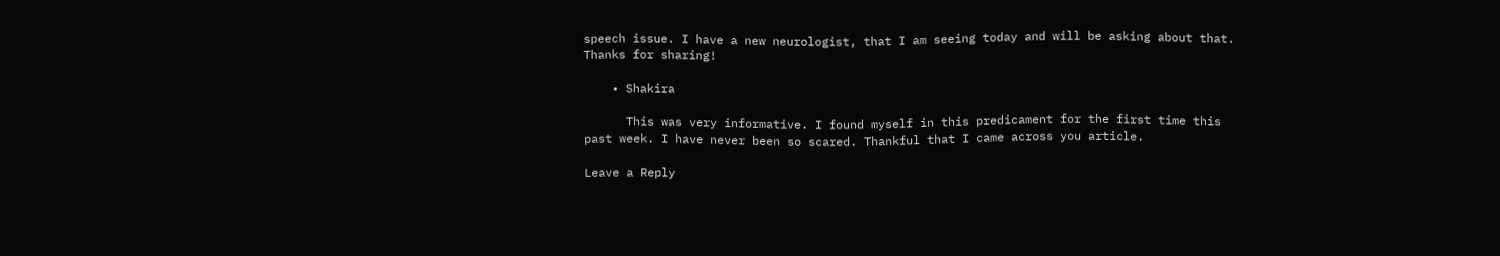speech issue. I have a new neurologist, that I am seeing today and will be asking about that. Thanks for sharing!

    • Shakira

      This was very informative. I found myself in this predicament for the first time this past week. I have never been so scared. Thankful that I came across you article.

Leave a Reply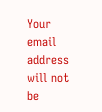Your email address will not be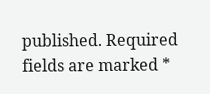published. Required fields are marked *